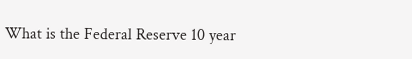What is the Federal Reserve 10 year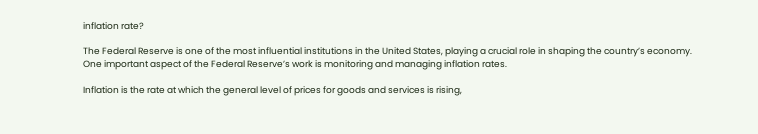inflation rate?

The Federal Reserve is one of the most influential institutions in the United States, playing a crucial role in shaping the country’s economy. One important aspect of the Federal Reserve’s work is monitoring and managing inflation rates.

Inflation is the rate at which the general level of prices for goods and services is rising,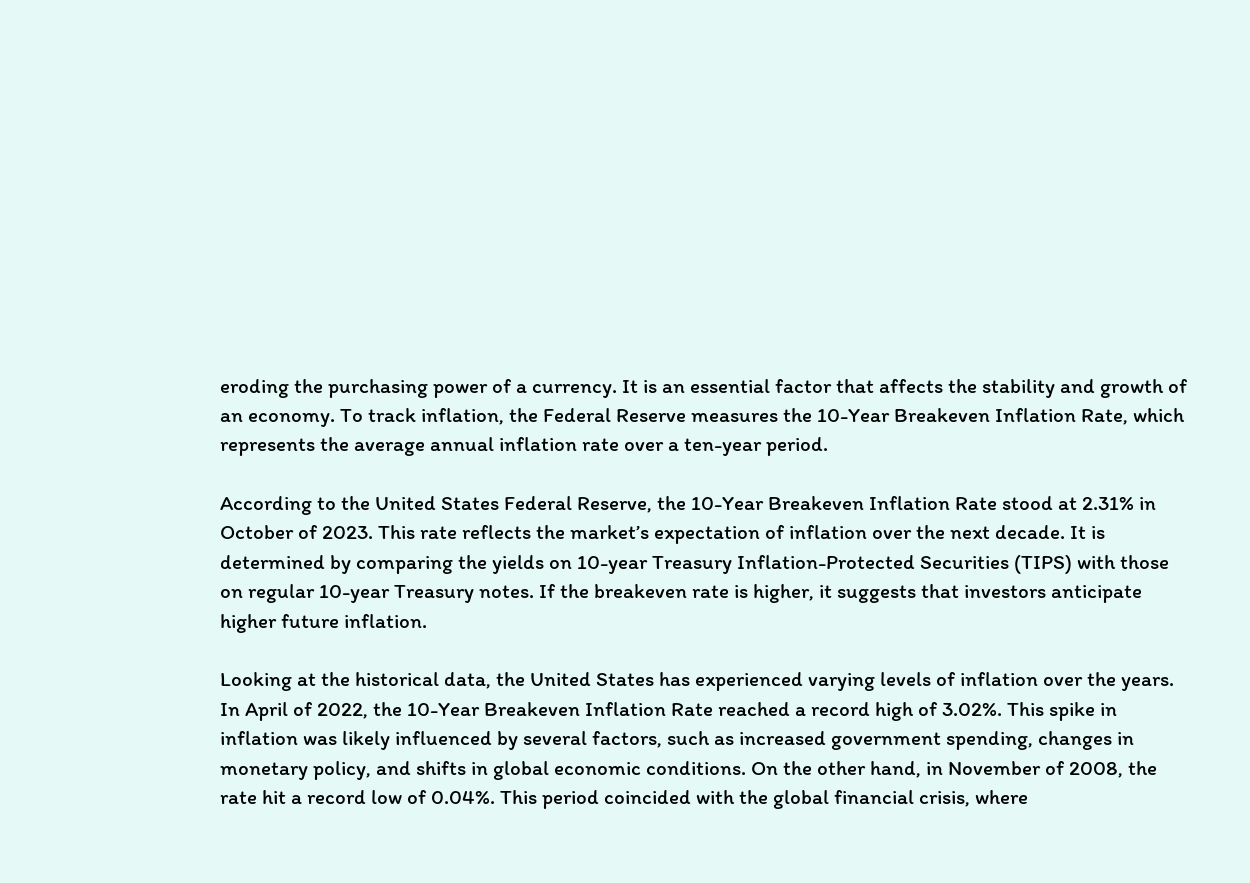eroding the purchasing power of a currency. It is an essential factor that affects the stability and growth of an economy. To track inflation, the Federal Reserve measures the 10-Year Breakeven Inflation Rate, which represents the average annual inflation rate over a ten-year period.

According to the United States Federal Reserve, the 10-Year Breakeven Inflation Rate stood at 2.31% in October of 2023. This rate reflects the market’s expectation of inflation over the next decade. It is determined by comparing the yields on 10-year Treasury Inflation-Protected Securities (TIPS) with those on regular 10-year Treasury notes. If the breakeven rate is higher, it suggests that investors anticipate higher future inflation.

Looking at the historical data, the United States has experienced varying levels of inflation over the years. In April of 2022, the 10-Year Breakeven Inflation Rate reached a record high of 3.02%. This spike in inflation was likely influenced by several factors, such as increased government spending, changes in monetary policy, and shifts in global economic conditions. On the other hand, in November of 2008, the rate hit a record low of 0.04%. This period coincided with the global financial crisis, where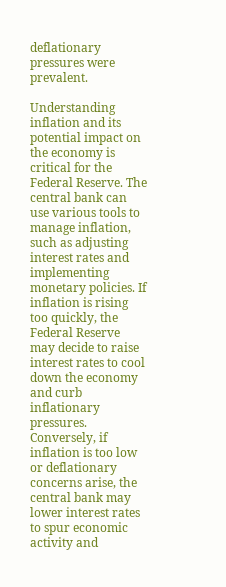deflationary pressures were prevalent.

Understanding inflation and its potential impact on the economy is critical for the Federal Reserve. The central bank can use various tools to manage inflation, such as adjusting interest rates and implementing monetary policies. If inflation is rising too quickly, the Federal Reserve may decide to raise interest rates to cool down the economy and curb inflationary pressures. Conversely, if inflation is too low or deflationary concerns arise, the central bank may lower interest rates to spur economic activity and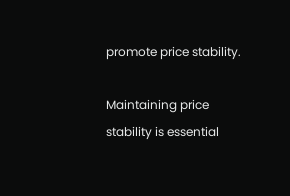promote price stability.

Maintaining price stability is essential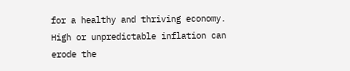for a healthy and thriving economy. High or unpredictable inflation can erode the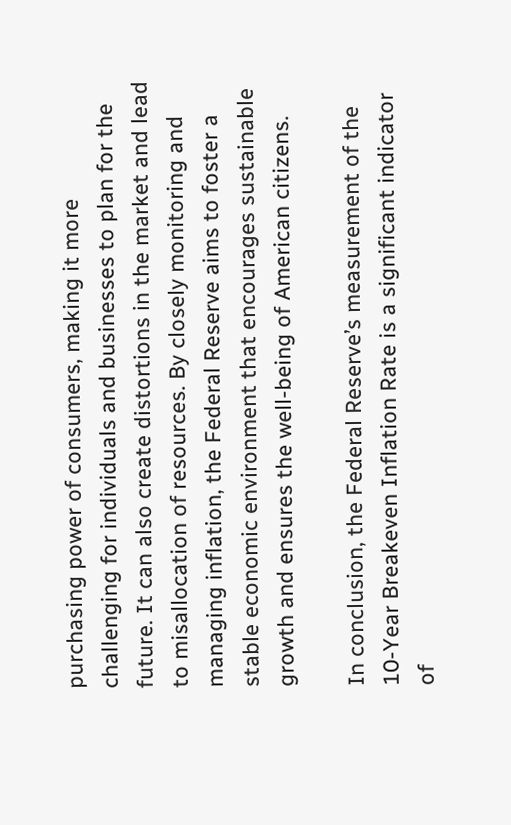purchasing power of consumers, making it more challenging for individuals and businesses to plan for the future. It can also create distortions in the market and lead to misallocation of resources. By closely monitoring and managing inflation, the Federal Reserve aims to foster a stable economic environment that encourages sustainable growth and ensures the well-being of American citizens.

In conclusion, the Federal Reserve’s measurement of the 10-Year Breakeven Inflation Rate is a significant indicator of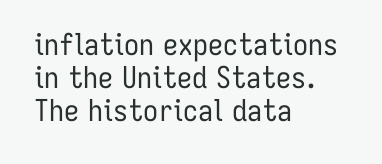inflation expectations in the United States. The historical data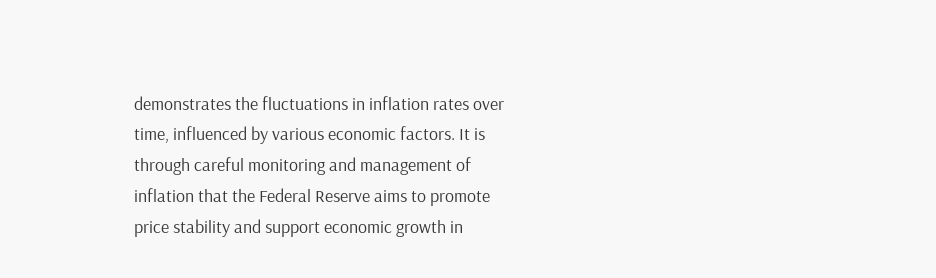demonstrates the fluctuations in inflation rates over time, influenced by various economic factors. It is through careful monitoring and management of inflation that the Federal Reserve aims to promote price stability and support economic growth in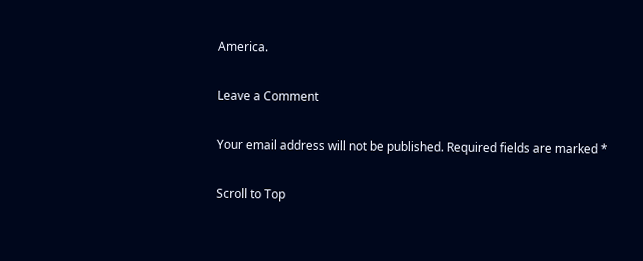America.

Leave a Comment

Your email address will not be published. Required fields are marked *

Scroll to Top